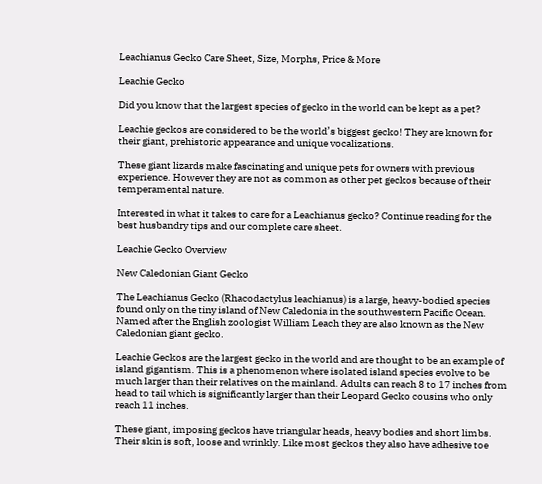Leachianus Gecko Care Sheet, Size, Morphs, Price & More

Leachie Gecko

Did you know that the largest species of gecko in the world can be kept as a pet?

Leachie geckos are considered to be the world’s biggest gecko! They are known for their giant, prehistoric appearance and unique vocalizations.

These giant lizards make fascinating and unique pets for owners with previous experience. However they are not as common as other pet geckos because of their temperamental nature.

Interested in what it takes to care for a Leachianus gecko? Continue reading for the best husbandry tips and our complete care sheet.

Leachie Gecko Overview

New Caledonian Giant Gecko

The Leachianus Gecko (Rhacodactylus leachianus) is a large, heavy-bodied species found only on the tiny island of New Caledonia in the southwestern Pacific Ocean. Named after the English zoologist William Leach they are also known as the New Caledonian giant gecko.

Leachie Geckos are the largest gecko in the world and are thought to be an example of island gigantism. This is a phenomenon where isolated island species evolve to be much larger than their relatives on the mainland. Adults can reach 8 to 17 inches from head to tail which is significantly larger than their Leopard Gecko cousins who only reach 11 inches.

These giant, imposing geckos have triangular heads, heavy bodies and short limbs. Their skin is soft, loose and wrinkly. Like most geckos they also have adhesive toe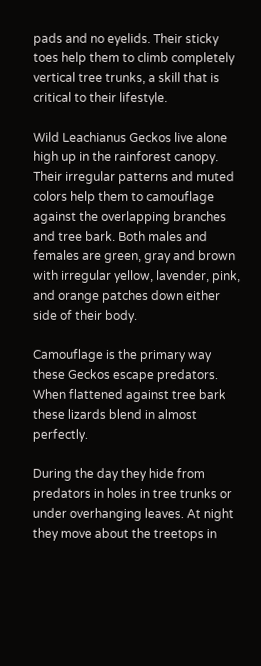pads and no eyelids. Their sticky toes help them to climb completely vertical tree trunks, a skill that is critical to their lifestyle.

Wild Leachianus Geckos live alone high up in the rainforest canopy. Their irregular patterns and muted colors help them to camouflage against the overlapping branches and tree bark. Both males and females are green, gray and brown with irregular yellow, lavender, pink, and orange patches down either side of their body.

Camouflage is the primary way these Geckos escape predators. When flattened against tree bark these lizards blend in almost perfectly.

During the day they hide from predators in holes in tree trunks or under overhanging leaves. At night they move about the treetops in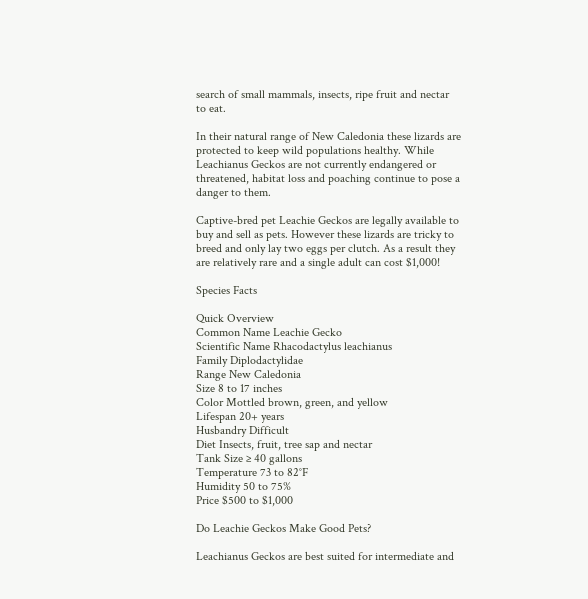search of small mammals, insects, ripe fruit and nectar to eat.

In their natural range of New Caledonia these lizards are protected to keep wild populations healthy. While Leachianus Geckos are not currently endangered or threatened, habitat loss and poaching continue to pose a danger to them.

Captive-bred pet Leachie Geckos are legally available to buy and sell as pets. However these lizards are tricky to breed and only lay two eggs per clutch. As a result they are relatively rare and a single adult can cost $1,000!

Species Facts

Quick Overview
Common Name Leachie Gecko
Scientific Name Rhacodactylus leachianus
Family Diplodactylidae
Range New Caledonia
Size 8 to 17 inches
Color Mottled brown, green, and yellow
Lifespan 20+ years
Husbandry Difficult
Diet Insects, fruit, tree sap and nectar
Tank Size ≥ 40 gallons
Temperature 73 to 82°F
Humidity 50 to 75%
Price $500 to $1,000

Do Leachie Geckos Make Good Pets?

Leachianus Geckos are best suited for intermediate and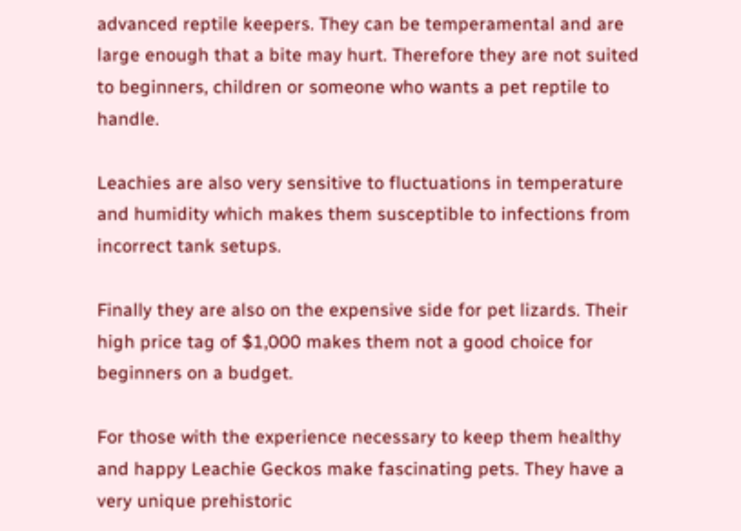advanced reptile keepers. They can be temperamental and are large enough that a bite may hurt. Therefore they are not suited to beginners, children or someone who wants a pet reptile to handle.

Leachies are also very sensitive to fluctuations in temperature and humidity which makes them susceptible to infections from incorrect tank setups.

Finally they are also on the expensive side for pet lizards. Their high price tag of $1,000 makes them not a good choice for beginners on a budget.

For those with the experience necessary to keep them healthy and happy Leachie Geckos make fascinating pets. They have a very unique prehistoric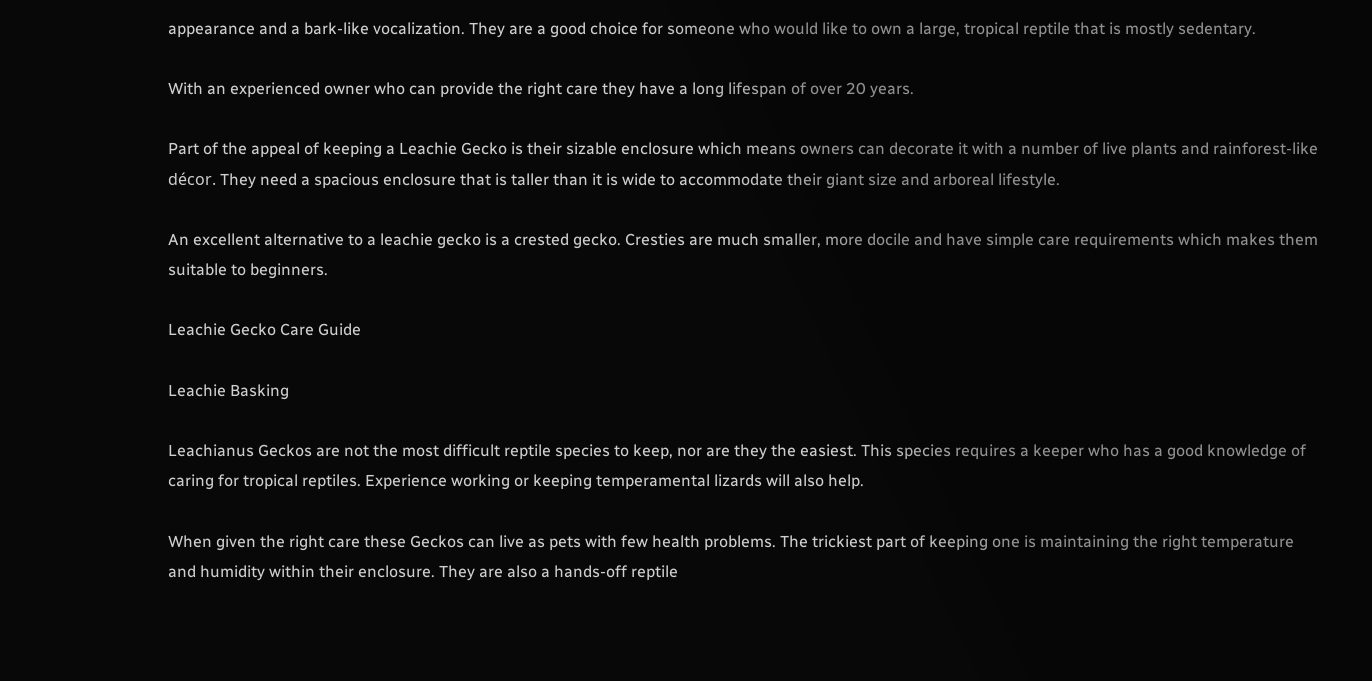appearance and a bark-like vocalization. They are a good choice for someone who would like to own a large, tropical reptile that is mostly sedentary.

With an experienced owner who can provide the right care they have a long lifespan of over 20 years.

Part of the appeal of keeping a Leachie Gecko is their sizable enclosure which means owners can decorate it with a number of live plants and rainforest-like décor. They need a spacious enclosure that is taller than it is wide to accommodate their giant size and arboreal lifestyle.

An excellent alternative to a leachie gecko is a crested gecko. Cresties are much smaller, more docile and have simple care requirements which makes them suitable to beginners.

Leachie Gecko Care Guide

Leachie Basking

Leachianus Geckos are not the most difficult reptile species to keep, nor are they the easiest. This species requires a keeper who has a good knowledge of caring for tropical reptiles. Experience working or keeping temperamental lizards will also help.

When given the right care these Geckos can live as pets with few health problems. The trickiest part of keeping one is maintaining the right temperature and humidity within their enclosure. They are also a hands-off reptile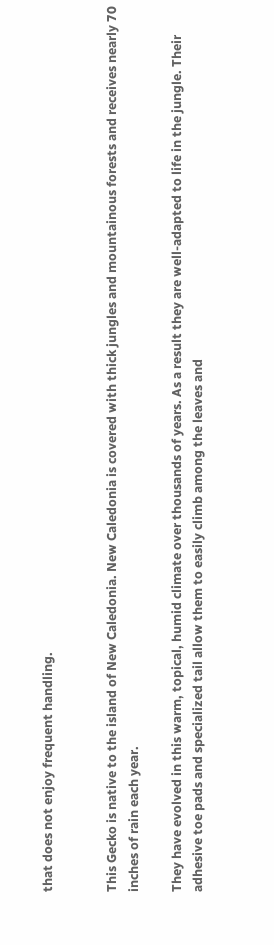that does not enjoy frequent handling.


This Gecko is native to the island of New Caledonia. New Caledonia is covered with thick jungles and mountainous forests and receives nearly 70 inches of rain each year.

They have evolved in this warm, topical, humid climate over thousands of years. As a result they are well-adapted to life in the jungle. Their adhesive toe pads and specialized tail allow them to easily climb among the leaves and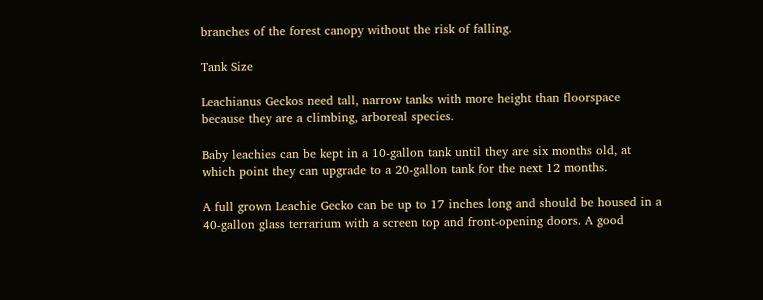branches of the forest canopy without the risk of falling.

Tank Size

Leachianus Geckos need tall, narrow tanks with more height than floorspace because they are a climbing, arboreal species.

Baby leachies can be kept in a 10-gallon tank until they are six months old, at which point they can upgrade to a 20-gallon tank for the next 12 months.

A full grown Leachie Gecko can be up to 17 inches long and should be housed in a 40-gallon glass terrarium with a screen top and front-opening doors. A good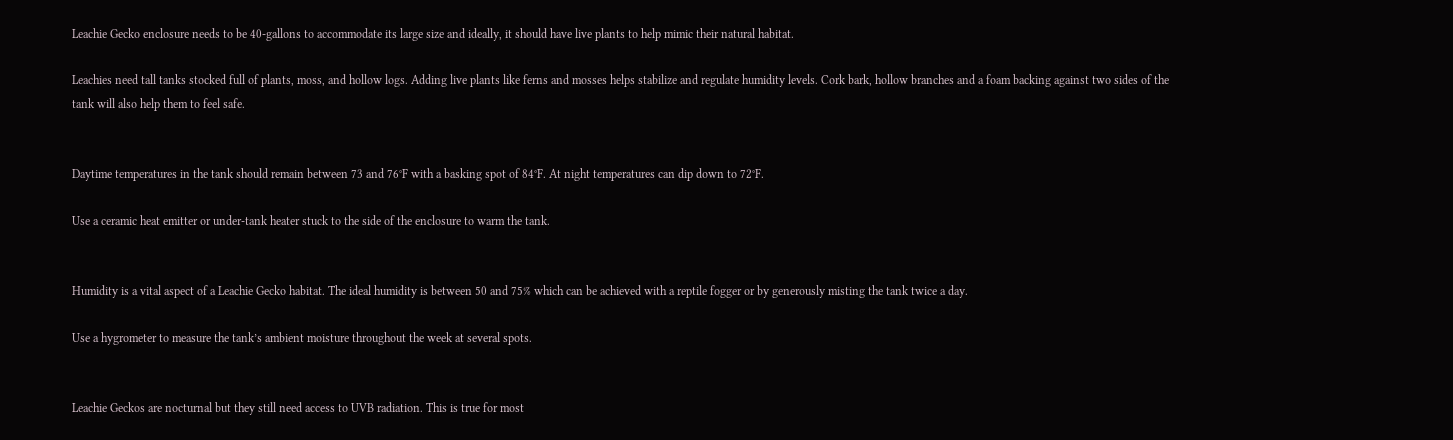Leachie Gecko enclosure needs to be 40-gallons to accommodate its large size and ideally, it should have live plants to help mimic their natural habitat.

Leachies need tall tanks stocked full of plants, moss, and hollow logs. Adding live plants like ferns and mosses helps stabilize and regulate humidity levels. Cork bark, hollow branches and a foam backing against two sides of the tank will also help them to feel safe.


Daytime temperatures in the tank should remain between 73 and 76°F with a basking spot of 84°F. At night temperatures can dip down to 72°F.

Use a ceramic heat emitter or under-tank heater stuck to the side of the enclosure to warm the tank.


Humidity is a vital aspect of a Leachie Gecko habitat. The ideal humidity is between 50 and 75% which can be achieved with a reptile fogger or by generously misting the tank twice a day.

Use a hygrometer to measure the tank’s ambient moisture throughout the week at several spots.


Leachie Geckos are nocturnal but they still need access to UVB radiation. This is true for most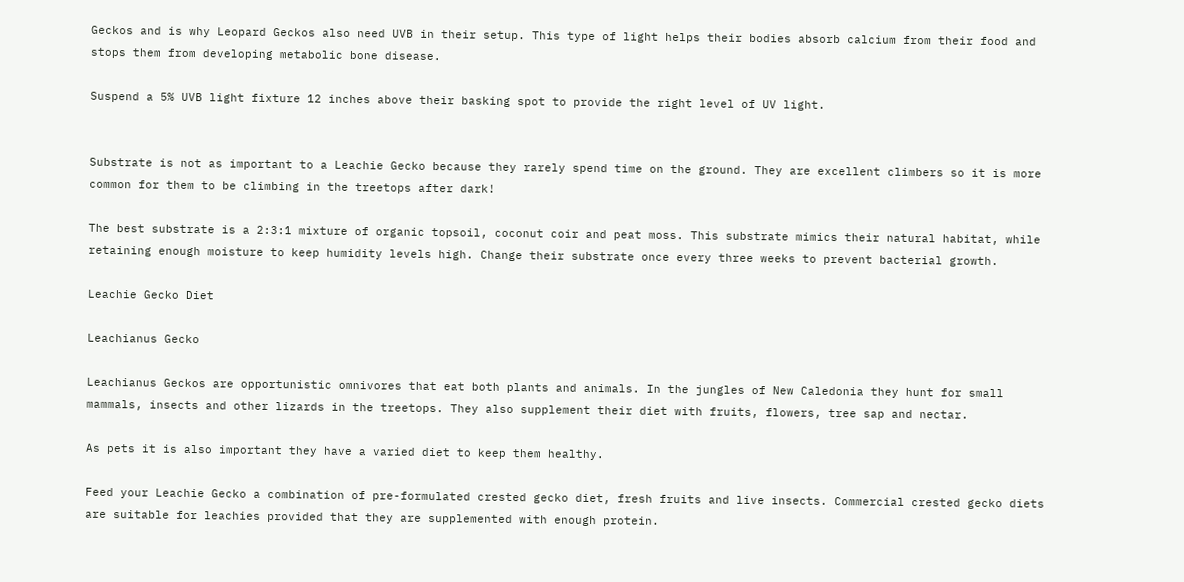Geckos and is why Leopard Geckos also need UVB in their setup. This type of light helps their bodies absorb calcium from their food and stops them from developing metabolic bone disease.

Suspend a 5% UVB light fixture 12 inches above their basking spot to provide the right level of UV light.


Substrate is not as important to a Leachie Gecko because they rarely spend time on the ground. They are excellent climbers so it is more common for them to be climbing in the treetops after dark!

The best substrate is a 2:3:1 mixture of organic topsoil, coconut coir and peat moss. This substrate mimics their natural habitat, while retaining enough moisture to keep humidity levels high. Change their substrate once every three weeks to prevent bacterial growth.

Leachie Gecko Diet

Leachianus Gecko

Leachianus Geckos are opportunistic omnivores that eat both plants and animals. In the jungles of New Caledonia they hunt for small mammals, insects and other lizards in the treetops. They also supplement their diet with fruits, flowers, tree sap and nectar.

As pets it is also important they have a varied diet to keep them healthy.

Feed your Leachie Gecko a combination of pre-formulated crested gecko diet, fresh fruits and live insects. Commercial crested gecko diets are suitable for leachies provided that they are supplemented with enough protein.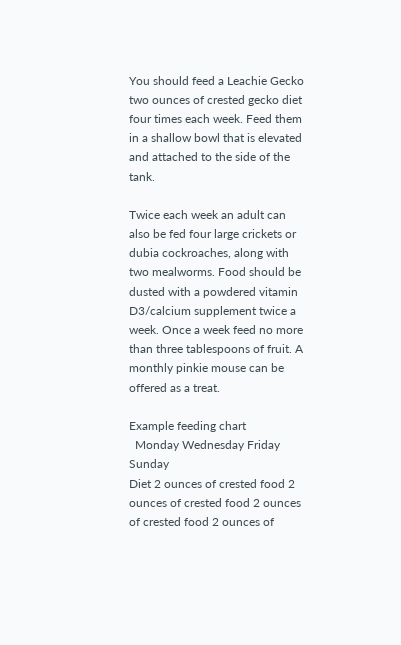You should feed a Leachie Gecko two ounces of crested gecko diet four times each week. Feed them in a shallow bowl that is elevated and attached to the side of the tank.

Twice each week an adult can also be fed four large crickets or dubia cockroaches, along with two mealworms. Food should be dusted with a powdered vitamin D3/calcium supplement twice a week. Once a week feed no more than three tablespoons of fruit. A monthly pinkie mouse can be offered as a treat.

Example feeding chart
  Monday Wednesday Friday Sunday
Diet 2 ounces of crested food 2 ounces of crested food 2 ounces of crested food 2 ounces of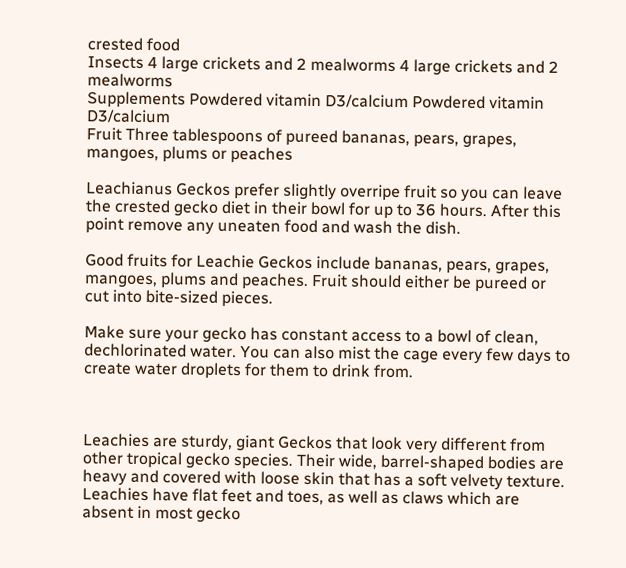crested food
Insects 4 large crickets and 2 mealworms 4 large crickets and 2 mealworms
Supplements Powdered vitamin D3/calcium Powdered vitamin D3/calcium
Fruit Three tablespoons of pureed bananas, pears, grapes, mangoes, plums or peaches

Leachianus Geckos prefer slightly overripe fruit so you can leave the crested gecko diet in their bowl for up to 36 hours. After this point remove any uneaten food and wash the dish.

Good fruits for Leachie Geckos include bananas, pears, grapes, mangoes, plums and peaches. Fruit should either be pureed or cut into bite-sized pieces.

Make sure your gecko has constant access to a bowl of clean, dechlorinated water. You can also mist the cage every few days to create water droplets for them to drink from.



Leachies are sturdy, giant Geckos that look very different from other tropical gecko species. Their wide, barrel-shaped bodies are heavy and covered with loose skin that has a soft velvety texture. Leachies have flat feet and toes, as well as claws which are absent in most gecko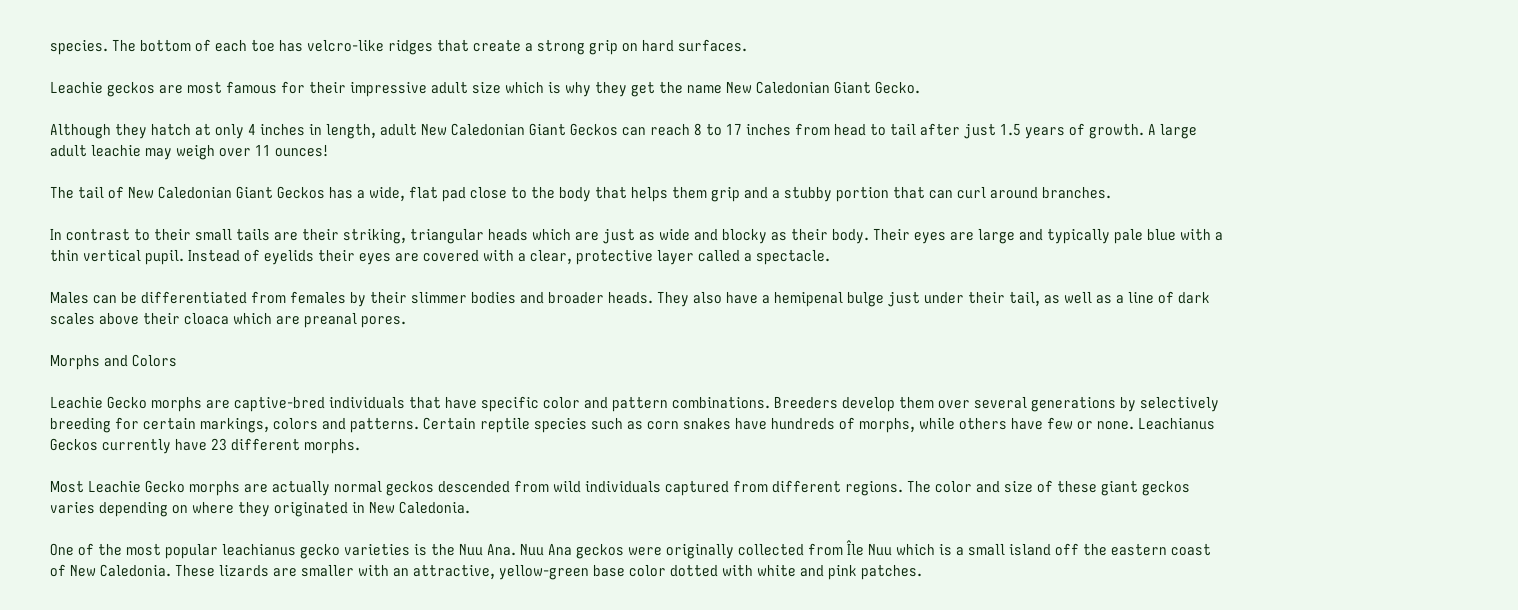species. The bottom of each toe has velcro-like ridges that create a strong grip on hard surfaces.

Leachie geckos are most famous for their impressive adult size which is why they get the name New Caledonian Giant Gecko.

Although they hatch at only 4 inches in length, adult New Caledonian Giant Geckos can reach 8 to 17 inches from head to tail after just 1.5 years of growth. A large adult leachie may weigh over 11 ounces!

The tail of New Caledonian Giant Geckos has a wide, flat pad close to the body that helps them grip and a stubby portion that can curl around branches.

In contrast to their small tails are their striking, triangular heads which are just as wide and blocky as their body. Their eyes are large and typically pale blue with a thin vertical pupil. Instead of eyelids their eyes are covered with a clear, protective layer called a spectacle.

Males can be differentiated from females by their slimmer bodies and broader heads. They also have a hemipenal bulge just under their tail, as well as a line of dark scales above their cloaca which are preanal pores.

Morphs and Colors

Leachie Gecko morphs are captive-bred individuals that have specific color and pattern combinations. Breeders develop them over several generations by selectively breeding for certain markings, colors and patterns. Certain reptile species such as corn snakes have hundreds of morphs, while others have few or none. Leachianus Geckos currently have 23 different morphs.

Most Leachie Gecko morphs are actually normal geckos descended from wild individuals captured from different regions. The color and size of these giant geckos varies depending on where they originated in New Caledonia.

One of the most popular leachianus gecko varieties is the Nuu Ana. Nuu Ana geckos were originally collected from Île Nuu which is a small island off the eastern coast of New Caledonia. These lizards are smaller with an attractive, yellow-green base color dotted with white and pink patches.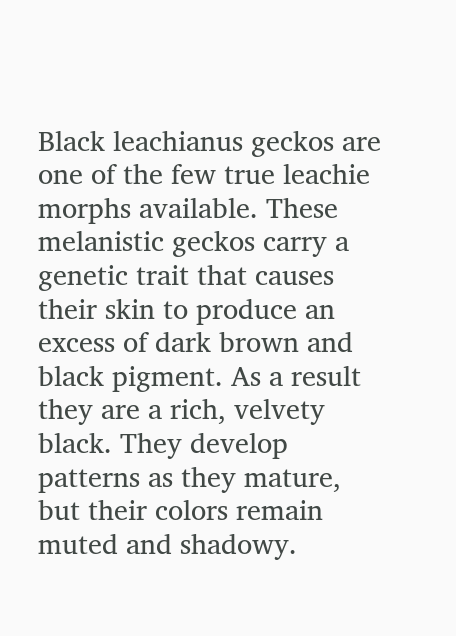Black leachianus geckos are one of the few true leachie morphs available. These melanistic geckos carry a genetic trait that causes their skin to produce an excess of dark brown and black pigment. As a result they are a rich, velvety black. They develop patterns as they mature, but their colors remain muted and shadowy.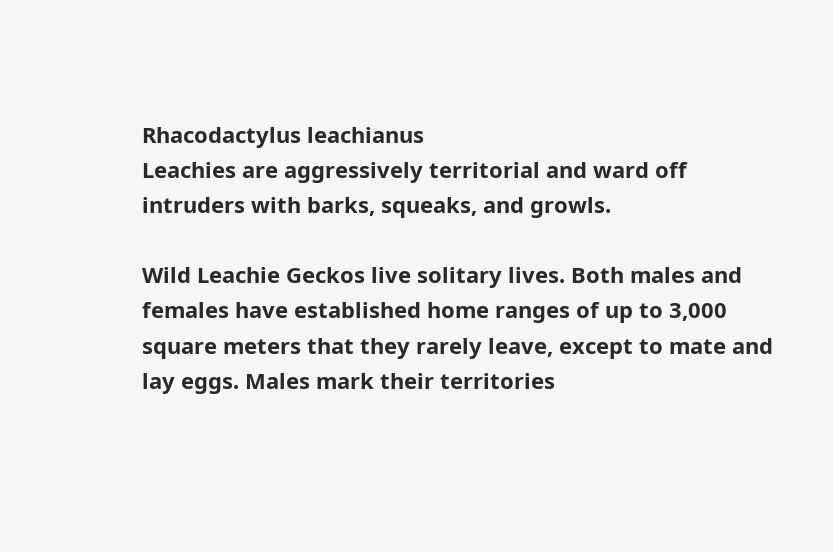Rhacodactylus leachianus
Leachies are aggressively territorial and ward off intruders with barks, squeaks, and growls.

Wild Leachie Geckos live solitary lives. Both males and females have established home ranges of up to 3,000 square meters that they rarely leave, except to mate and lay eggs. Males mark their territories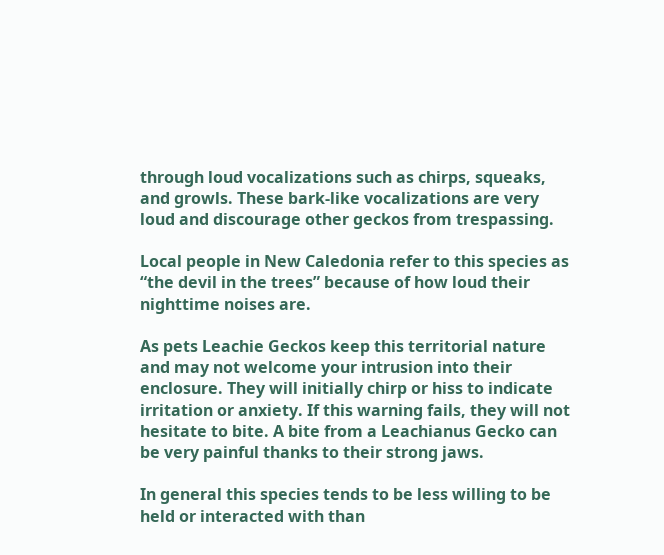through loud vocalizations such as chirps, squeaks, and growls. These bark-like vocalizations are very loud and discourage other geckos from trespassing.

Local people in New Caledonia refer to this species as “the devil in the trees” because of how loud their nighttime noises are.

As pets Leachie Geckos keep this territorial nature and may not welcome your intrusion into their enclosure. They will initially chirp or hiss to indicate irritation or anxiety. If this warning fails, they will not hesitate to bite. A bite from a Leachianus Gecko can be very painful thanks to their strong jaws.

In general this species tends to be less willing to be held or interacted with than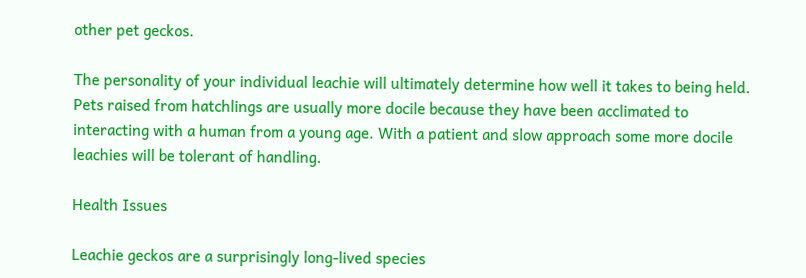other pet geckos.

The personality of your individual leachie will ultimately determine how well it takes to being held. Pets raised from hatchlings are usually more docile because they have been acclimated to interacting with a human from a young age. With a patient and slow approach some more docile leachies will be tolerant of handling.

Health Issues

Leachie geckos are a surprisingly long-lived species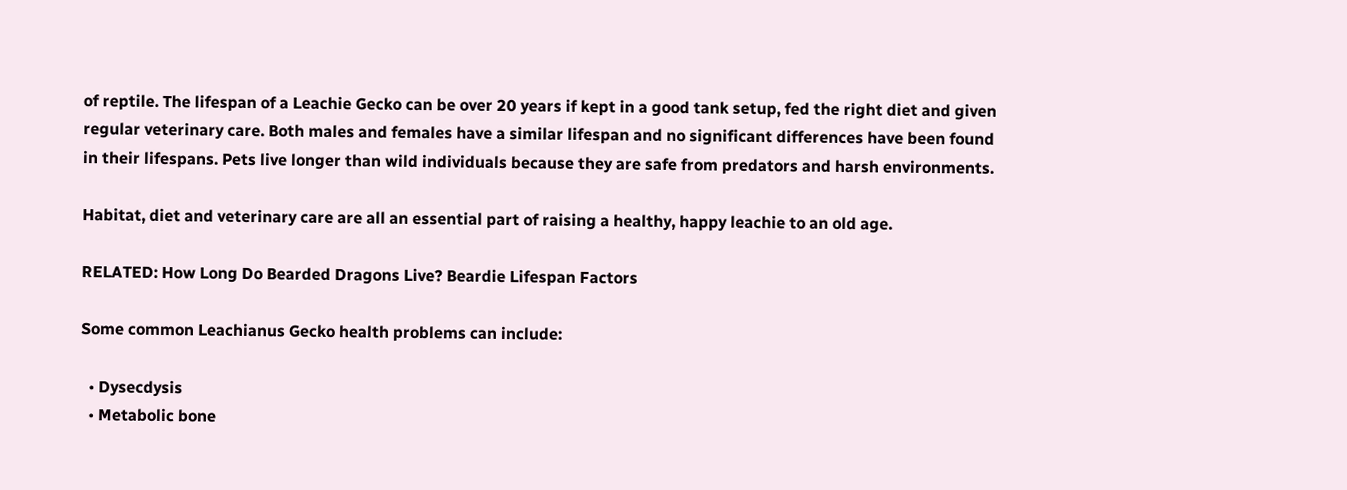of reptile. The lifespan of a Leachie Gecko can be over 20 years if kept in a good tank setup, fed the right diet and given regular veterinary care. Both males and females have a similar lifespan and no significant differences have been found in their lifespans. Pets live longer than wild individuals because they are safe from predators and harsh environments.

Habitat, diet and veterinary care are all an essential part of raising a healthy, happy leachie to an old age.

RELATED: How Long Do Bearded Dragons Live? Beardie Lifespan Factors

Some common Leachianus Gecko health problems can include:

  • Dysecdysis
  • Metabolic bone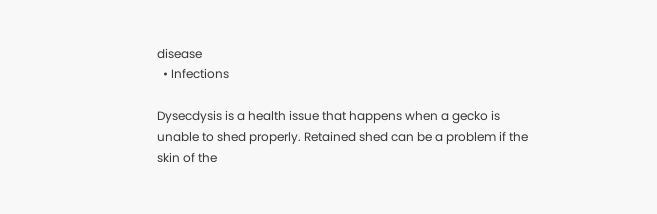disease
  • Infections

Dysecdysis is a health issue that happens when a gecko is unable to shed properly. Retained shed can be a problem if the skin of the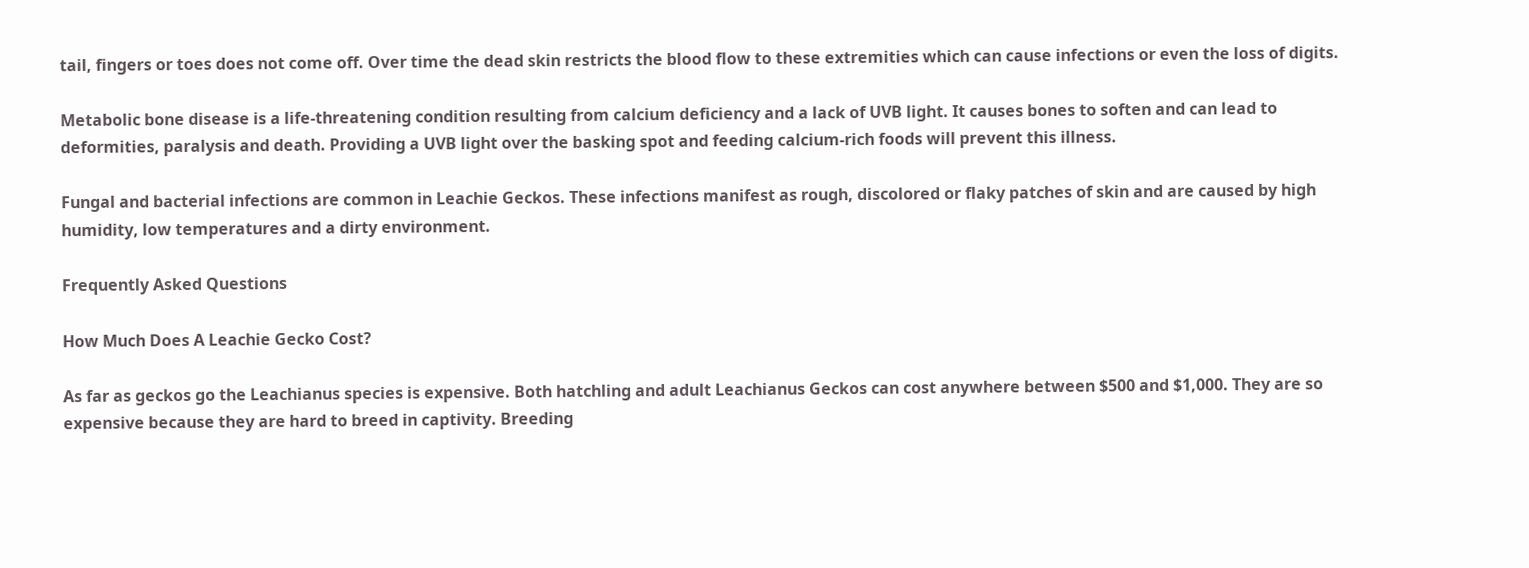tail, fingers or toes does not come off. Over time the dead skin restricts the blood flow to these extremities which can cause infections or even the loss of digits.

Metabolic bone disease is a life-threatening condition resulting from calcium deficiency and a lack of UVB light. It causes bones to soften and can lead to deformities, paralysis and death. Providing a UVB light over the basking spot and feeding calcium-rich foods will prevent this illness.

Fungal and bacterial infections are common in Leachie Geckos. These infections manifest as rough, discolored or flaky patches of skin and are caused by high humidity, low temperatures and a dirty environment.

Frequently Asked Questions

How Much Does A Leachie Gecko Cost?

As far as geckos go the Leachianus species is expensive. Both hatchling and adult Leachianus Geckos can cost anywhere between $500 and $1,000. They are so expensive because they are hard to breed in captivity. Breeding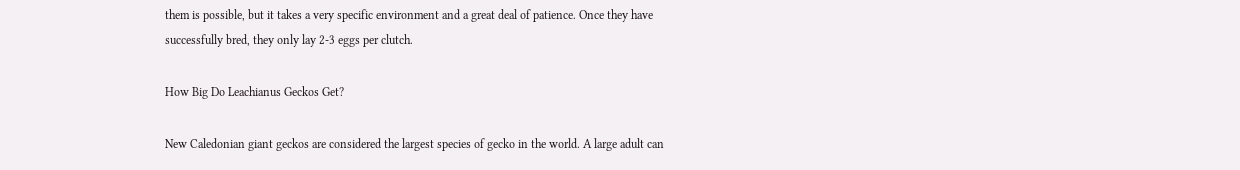them is possible, but it takes a very specific environment and a great deal of patience. Once they have successfully bred, they only lay 2-3 eggs per clutch.

How Big Do Leachianus Geckos Get?

New Caledonian giant geckos are considered the largest species of gecko in the world. A large adult can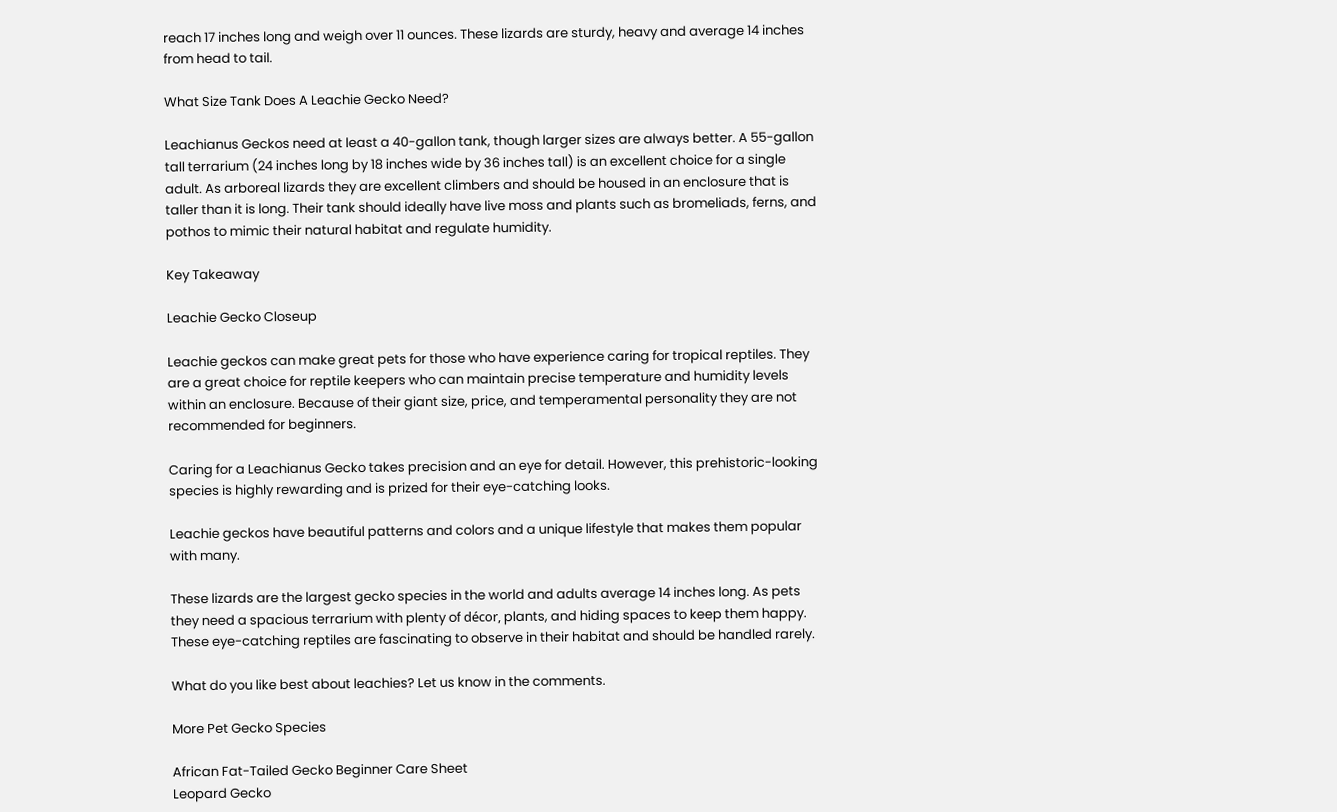reach 17 inches long and weigh over 11 ounces. These lizards are sturdy, heavy and average 14 inches from head to tail.

What Size Tank Does A Leachie Gecko Need?

Leachianus Geckos need at least a 40-gallon tank, though larger sizes are always better. A 55-gallon tall terrarium (24 inches long by 18 inches wide by 36 inches tall) is an excellent choice for a single adult. As arboreal lizards they are excellent climbers and should be housed in an enclosure that is taller than it is long. Their tank should ideally have live moss and plants such as bromeliads, ferns, and pothos to mimic their natural habitat and regulate humidity.

Key Takeaway

Leachie Gecko Closeup

Leachie geckos can make great pets for those who have experience caring for tropical reptiles. They are a great choice for reptile keepers who can maintain precise temperature and humidity levels within an enclosure. Because of their giant size, price, and temperamental personality they are not recommended for beginners.

Caring for a Leachianus Gecko takes precision and an eye for detail. However, this prehistoric-looking species is highly rewarding and is prized for their eye-catching looks.

Leachie geckos have beautiful patterns and colors and a unique lifestyle that makes them popular with many.

These lizards are the largest gecko species in the world and adults average 14 inches long. As pets they need a spacious terrarium with plenty of décor, plants, and hiding spaces to keep them happy. These eye-catching reptiles are fascinating to observe in their habitat and should be handled rarely.

What do you like best about leachies? Let us know in the comments.

More Pet Gecko Species

African Fat-Tailed Gecko Beginner Care Sheet
Leopard Gecko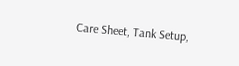Care Sheet, Tank Setup,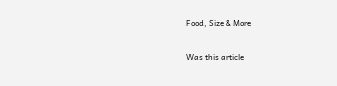Food, Size & More

Was this article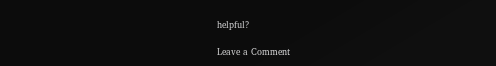helpful?

Leave a Comment